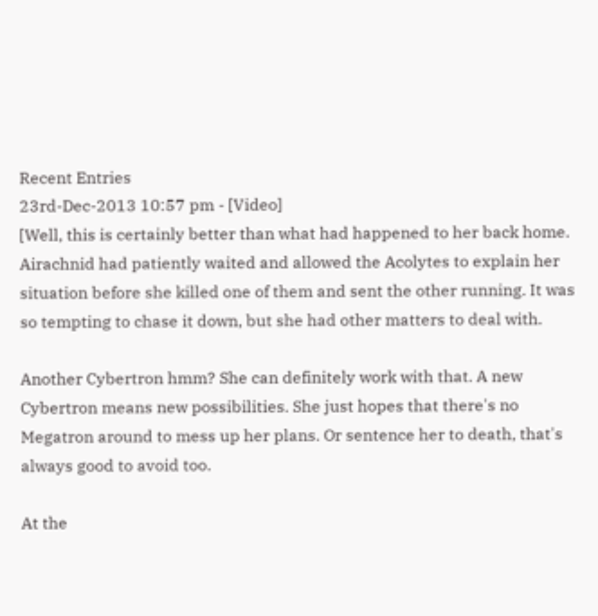Recent Entries
23rd-Dec-2013 10:57 pm - [Video]
[Well, this is certainly better than what had happened to her back home. Airachnid had patiently waited and allowed the Acolytes to explain her situation before she killed one of them and sent the other running. It was so tempting to chase it down, but she had other matters to deal with.

Another Cybertron hmm? She can definitely work with that. A new Cybertron means new possibilities. She just hopes that there's no Megatron around to mess up her plans. Or sentence her to death, that's always good to avoid too.

At the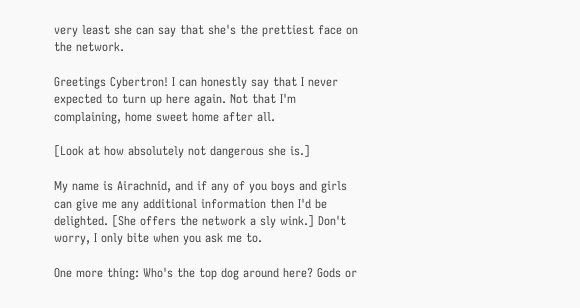very least she can say that she's the prettiest face on the network.

Greetings Cybertron! I can honestly say that I never expected to turn up here again. Not that I'm complaining, home sweet home after all.

[Look at how absolutely not dangerous she is.]

My name is Airachnid, and if any of you boys and girls can give me any additional information then I'd be delighted. [She offers the network a sly wink.] Don't worry, I only bite when you ask me to.

One more thing: Who's the top dog around here? Gods or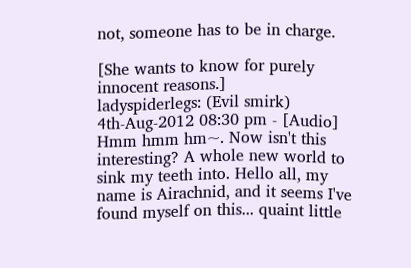not, someone has to be in charge.

[She wants to know for purely innocent reasons.]
ladyspiderlegs: (Evil smirk)
4th-Aug-2012 08:30 pm - [Audio]
Hmm hmm hm~. Now isn't this interesting? A whole new world to sink my teeth into. Hello all, my name is Airachnid, and it seems I've found myself on this... quaint little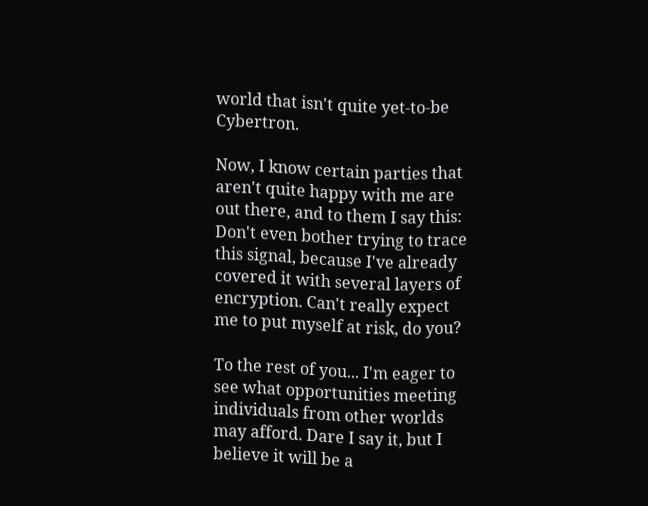world that isn't quite yet-to-be Cybertron.

Now, I know certain parties that aren't quite happy with me are out there, and to them I say this: Don't even bother trying to trace this signal, because I've already covered it with several layers of encryption. Can't really expect me to put myself at risk, do you?

To the rest of you... I'm eager to see what opportunities meeting individuals from other worlds may afford. Dare I say it, but I believe it will be a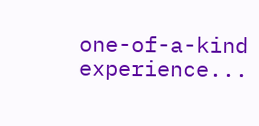one-of-a-kind experience...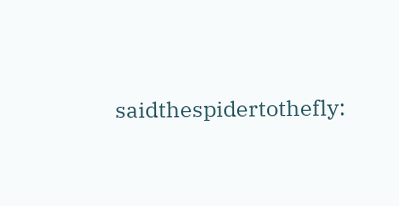saidthespidertothefly: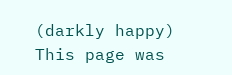(darkly happy)
This page was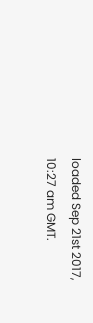loaded Sep 21st 2017, 10:27 am GMT.